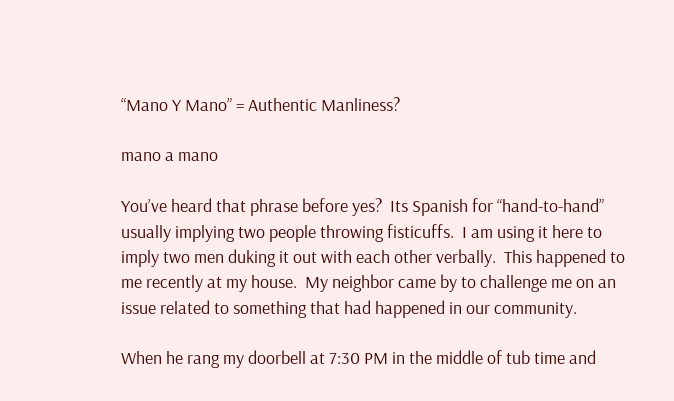“Mano Y Mano” = Authentic Manliness?

mano a mano

You’ve heard that phrase before yes?  Its Spanish for “hand-to-hand” usually implying two people throwing fisticuffs.  I am using it here to imply two men duking it out with each other verbally.  This happened to me recently at my house.  My neighbor came by to challenge me on an issue related to something that had happened in our community.

When he rang my doorbell at 7:30 PM in the middle of tub time and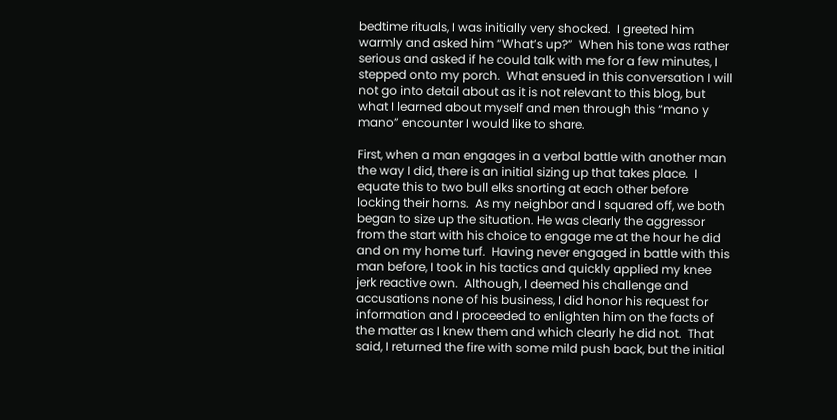bedtime rituals, I was initially very shocked.  I greeted him warmly and asked him “What’s up?”  When his tone was rather serious and asked if he could talk with me for a few minutes, I stepped onto my porch.  What ensued in this conversation I will not go into detail about as it is not relevant to this blog, but what I learned about myself and men through this “mano y mano” encounter I would like to share.

First, when a man engages in a verbal battle with another man the way I did, there is an initial sizing up that takes place.  I equate this to two bull elks snorting at each other before locking their horns.  As my neighbor and I squared off, we both began to size up the situation. He was clearly the aggressor from the start with his choice to engage me at the hour he did and on my home turf.  Having never engaged in battle with this man before, I took in his tactics and quickly applied my knee jerk reactive own.  Although, I deemed his challenge and accusations none of his business, I did honor his request for information and I proceeded to enlighten him on the facts of the matter as I knew them and which clearly he did not.  That said, I returned the fire with some mild push back, but the initial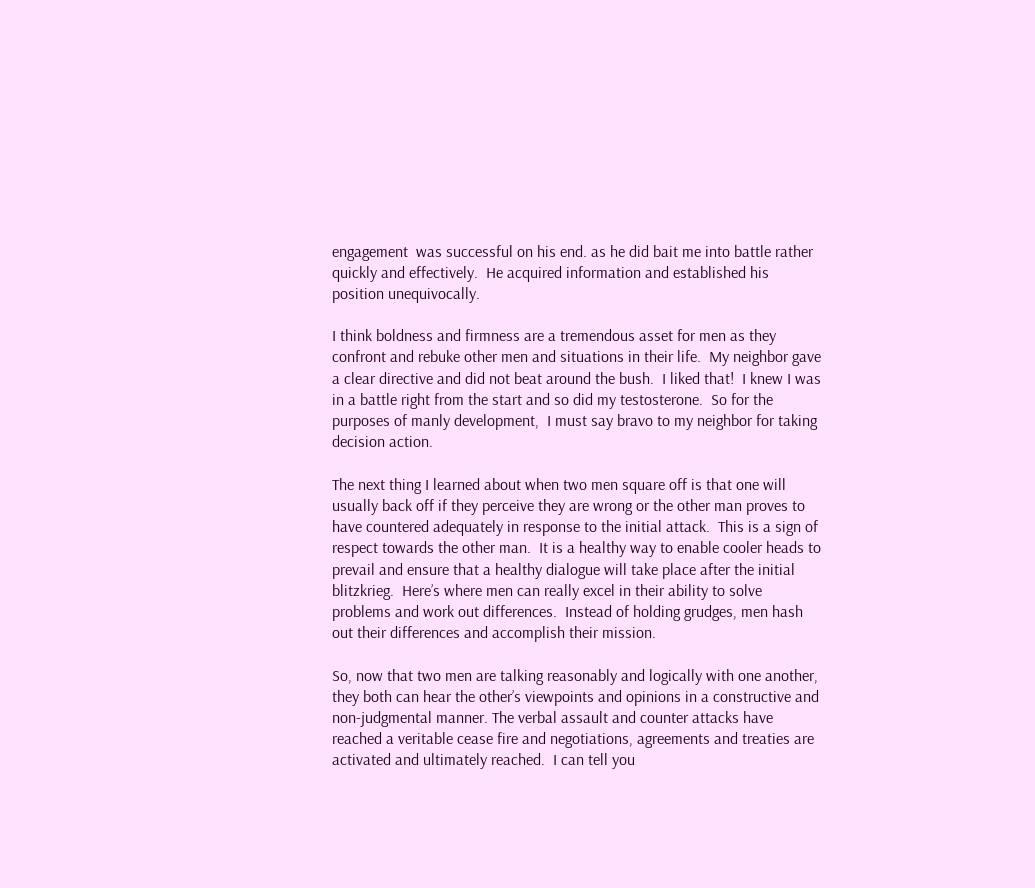engagement  was successful on his end. as he did bait me into battle rather quickly and effectively.  He acquired information and established his position unequivocally.

I think boldness and firmness are a tremendous asset for men as they confront and rebuke other men and situations in their life.  My neighbor gave a clear directive and did not beat around the bush.  I liked that!  I knew I was in a battle right from the start and so did my testosterone.  So for the purposes of manly development,  I must say bravo to my neighbor for taking decision action.

The next thing I learned about when two men square off is that one will usually back off if they perceive they are wrong or the other man proves to have countered adequately in response to the initial attack.  This is a sign of respect towards the other man.  It is a healthy way to enable cooler heads to prevail and ensure that a healthy dialogue will take place after the initial blitzkrieg.  Here’s where men can really excel in their ability to solve problems and work out differences.  Instead of holding grudges, men hash out their differences and accomplish their mission.

So, now that two men are talking reasonably and logically with one another, they both can hear the other’s viewpoints and opinions in a constructive and non-judgmental manner. The verbal assault and counter attacks have reached a veritable cease fire and negotiations, agreements and treaties are activated and ultimately reached.  I can tell you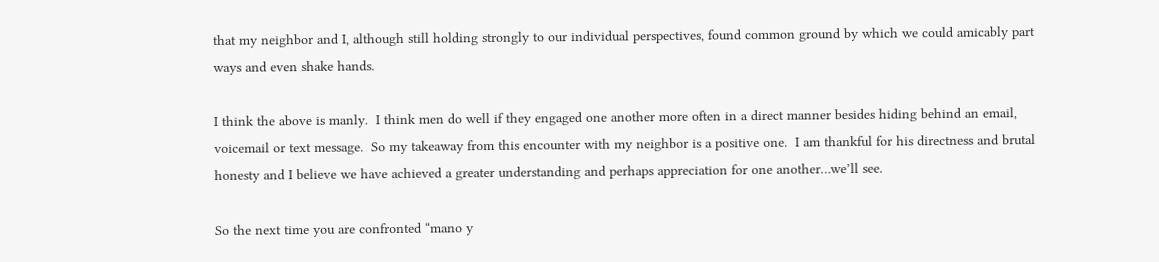that my neighbor and I, although still holding strongly to our individual perspectives, found common ground by which we could amicably part ways and even shake hands.

I think the above is manly.  I think men do well if they engaged one another more often in a direct manner besides hiding behind an email, voicemail or text message.  So my takeaway from this encounter with my neighbor is a positive one.  I am thankful for his directness and brutal honesty and I believe we have achieved a greater understanding and perhaps appreciation for one another…we’ll see.

So the next time you are confronted “mano y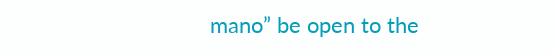mano” be open to the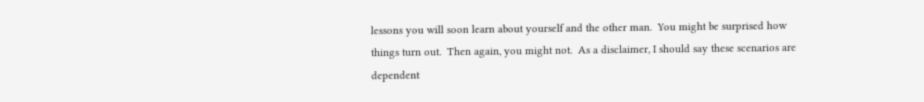lessons you will soon learn about yourself and the other man.  You might be surprised how things turn out.  Then again, you might not.  As a disclaimer, I should say these scenarios are dependent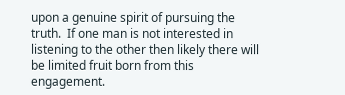upon a genuine spirit of pursuing the truth.  If one man is not interested in listening to the other then likely there will be limited fruit born from this engagement.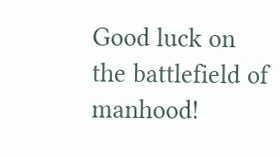Good luck on the battlefield of manhood!